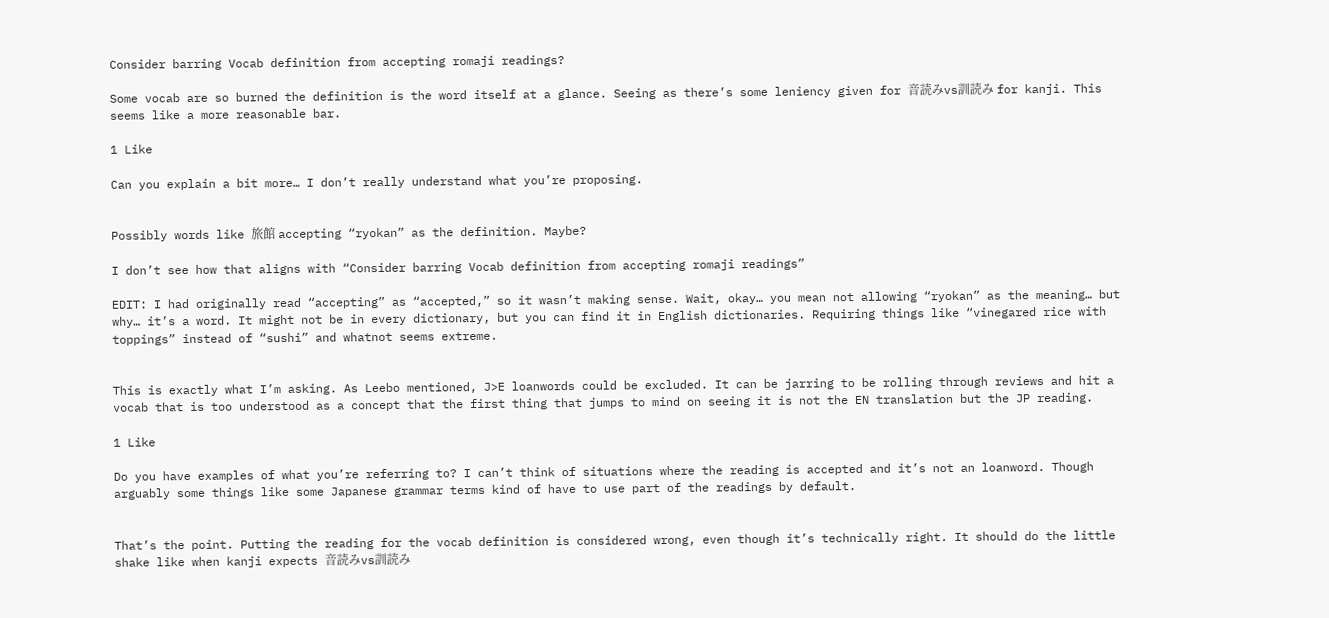Consider barring Vocab definition from accepting romaji readings?

Some vocab are so burned the definition is the word itself at a glance. Seeing as there’s some leniency given for 音読みvs訓読み for kanji. This seems like a more reasonable bar.

1 Like

Can you explain a bit more… I don’t really understand what you’re proposing.


Possibly words like 旅館 accepting “ryokan” as the definition. Maybe?

I don’t see how that aligns with “Consider barring Vocab definition from accepting romaji readings”

EDIT: I had originally read “accepting” as “accepted,” so it wasn’t making sense. Wait, okay… you mean not allowing “ryokan” as the meaning… but why… it’s a word. It might not be in every dictionary, but you can find it in English dictionaries. Requiring things like “vinegared rice with toppings” instead of “sushi” and whatnot seems extreme.


This is exactly what I’m asking. As Leebo mentioned, J>E loanwords could be excluded. It can be jarring to be rolling through reviews and hit a vocab that is too understood as a concept that the first thing that jumps to mind on seeing it is not the EN translation but the JP reading.

1 Like

Do you have examples of what you’re referring to? I can’t think of situations where the reading is accepted and it’s not an loanword. Though arguably some things like some Japanese grammar terms kind of have to use part of the readings by default.


That’s the point. Putting the reading for the vocab definition is considered wrong, even though it’s technically right. It should do the little shake like when kanji expects 音読みvs訓読み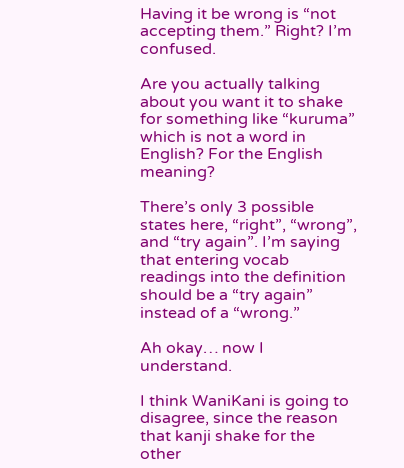Having it be wrong is “not accepting them.” Right? I’m confused.

Are you actually talking about you want it to shake for something like “kuruma” which is not a word in English? For the English meaning?

There’s only 3 possible states here, “right”, “wrong”, and “try again”. I’m saying that entering vocab readings into the definition should be a “try again” instead of a “wrong.”

Ah okay… now I understand.

I think WaniKani is going to disagree, since the reason that kanji shake for the other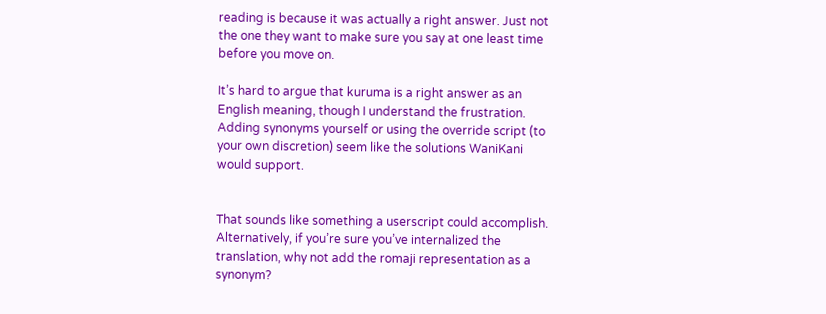reading is because it was actually a right answer. Just not the one they want to make sure you say at one least time before you move on.

It’s hard to argue that kuruma is a right answer as an English meaning, though I understand the frustration. Adding synonyms yourself or using the override script (to your own discretion) seem like the solutions WaniKani would support.


That sounds like something a userscript could accomplish. Alternatively, if you’re sure you’ve internalized the translation, why not add the romaji representation as a synonym?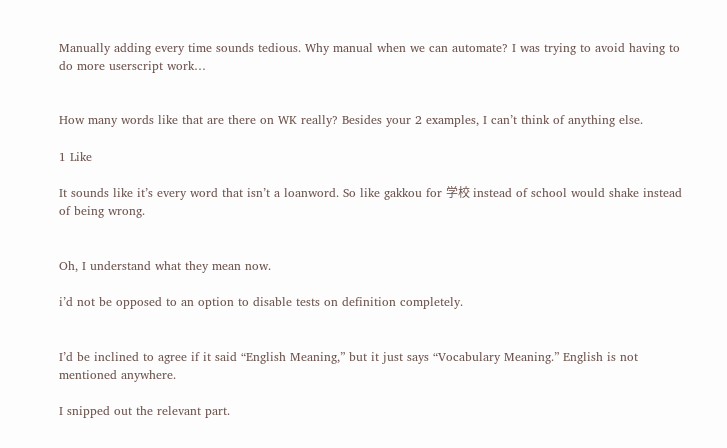Manually adding every time sounds tedious. Why manual when we can automate? I was trying to avoid having to do more userscript work…


How many words like that are there on WK really? Besides your 2 examples, I can’t think of anything else.

1 Like

It sounds like it’s every word that isn’t a loanword. So like gakkou for 学校 instead of school would shake instead of being wrong.


Oh, I understand what they mean now.

i’d not be opposed to an option to disable tests on definition completely.


I’d be inclined to agree if it said “English Meaning,” but it just says “Vocabulary Meaning.” English is not mentioned anywhere.

I snipped out the relevant part.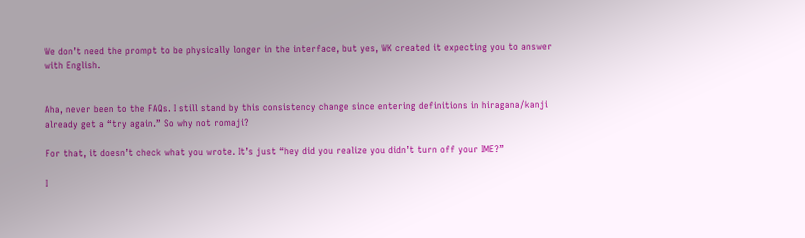We don’t need the prompt to be physically longer in the interface, but yes, WK created it expecting you to answer with English.


Aha, never been to the FAQs. I still stand by this consistency change since entering definitions in hiragana/kanji already get a “try again.” So why not romaji?

For that, it doesn’t check what you wrote. It’s just “hey did you realize you didn’t turn off your IME?”

I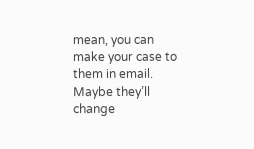mean, you can make your case to them in email. Maybe they’ll change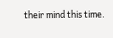their mind this time.